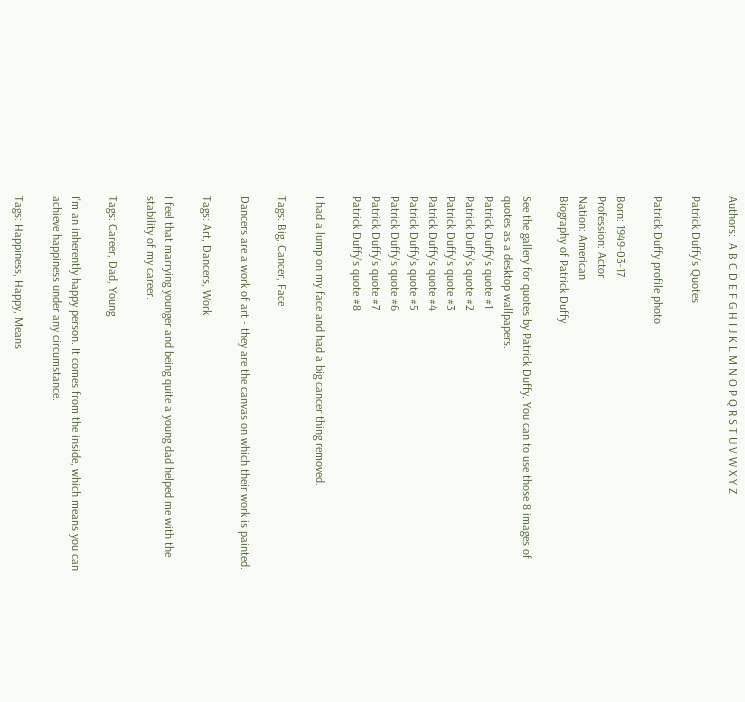Authors:  A B C D E F G H I J K L M N O P Q R S T U V W X Y Z

Patrick Duffy's Quotes

Patrick Duffy profile photo

Born: 1949-03-17
Profession: Actor
Nation: American
Biography of Patrick Duffy

See the gallery for quotes by Patrick Duffy. You can to use those 8 images of quotes as a desktop wallpapers.
Patrick Duffy's quote #1
Patrick Duffy's quote #2
Patrick Duffy's quote #3
Patrick Duffy's quote #4
Patrick Duffy's quote #5
Patrick Duffy's quote #6
Patrick Duffy's quote #7
Patrick Duffy's quote #8

I had a lump on my face and had a big cancer thing removed.

Tags: Big, Cancer, Face

Dancers are a work of art - they are the canvas on which their work is painted.

Tags: Art, Dancers, Work

I feel that marrying younger and being quite a young dad helped me with the stability of my career.

Tags: Career, Dad, Young

I'm an inherently happy person. It comes from the inside, which means you can achieve happiness under any circumstance.

Tags: Happiness, Happy, Means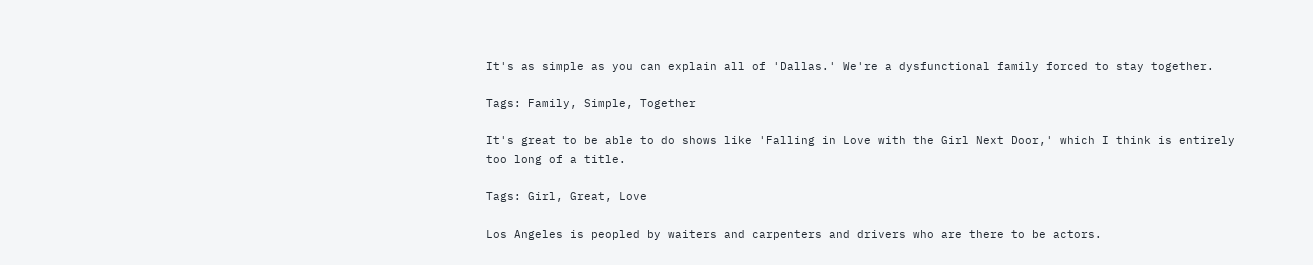It's as simple as you can explain all of 'Dallas.' We're a dysfunctional family forced to stay together.

Tags: Family, Simple, Together

It's great to be able to do shows like 'Falling in Love with the Girl Next Door,' which I think is entirely too long of a title.

Tags: Girl, Great, Love

Los Angeles is peopled by waiters and carpenters and drivers who are there to be actors.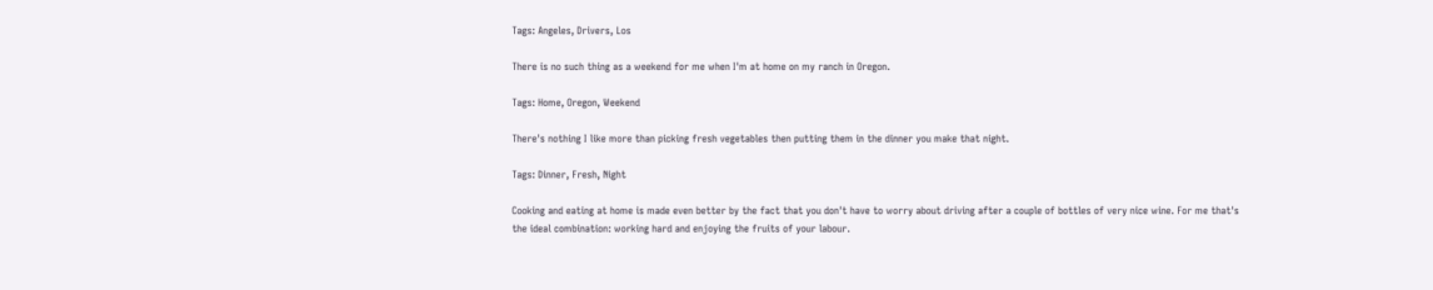Tags: Angeles, Drivers, Los

There is no such thing as a weekend for me when I'm at home on my ranch in Oregon.

Tags: Home, Oregon, Weekend

There's nothing I like more than picking fresh vegetables then putting them in the dinner you make that night.

Tags: Dinner, Fresh, Night

Cooking and eating at home is made even better by the fact that you don't have to worry about driving after a couple of bottles of very nice wine. For me that's the ideal combination: working hard and enjoying the fruits of your labour.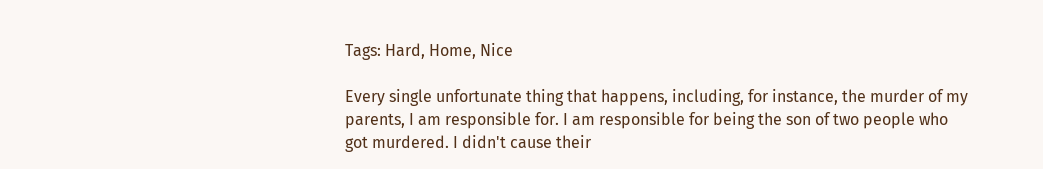Tags: Hard, Home, Nice

Every single unfortunate thing that happens, including, for instance, the murder of my parents, I am responsible for. I am responsible for being the son of two people who got murdered. I didn't cause their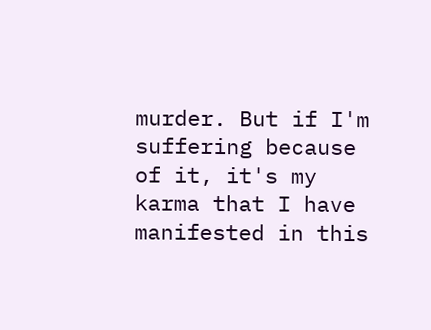murder. But if I'm suffering because of it, it's my karma that I have manifested in this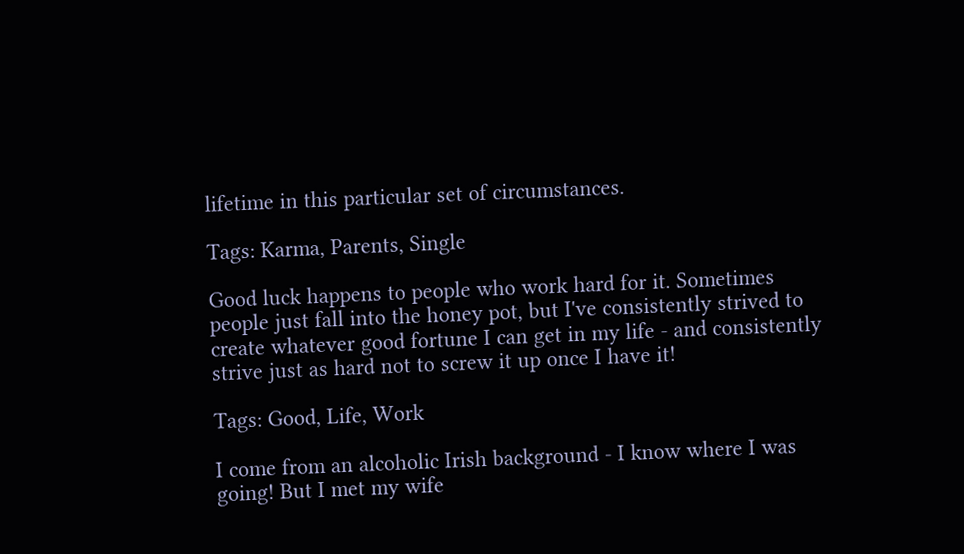lifetime in this particular set of circumstances.

Tags: Karma, Parents, Single

Good luck happens to people who work hard for it. Sometimes people just fall into the honey pot, but I've consistently strived to create whatever good fortune I can get in my life - and consistently strive just as hard not to screw it up once I have it!

Tags: Good, Life, Work

I come from an alcoholic Irish background - I know where I was going! But I met my wife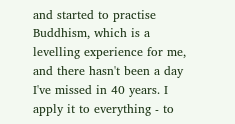and started to practise Buddhism, which is a levelling experience for me, and there hasn't been a day I've missed in 40 years. I apply it to everything - to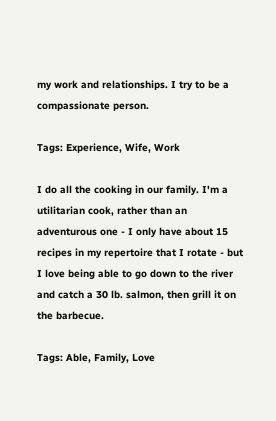my work and relationships. I try to be a compassionate person.

Tags: Experience, Wife, Work

I do all the cooking in our family. I'm a utilitarian cook, rather than an adventurous one - I only have about 15 recipes in my repertoire that I rotate - but I love being able to go down to the river and catch a 30 lb. salmon, then grill it on the barbecue.

Tags: Able, Family, Love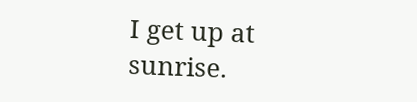I get up at sunrise.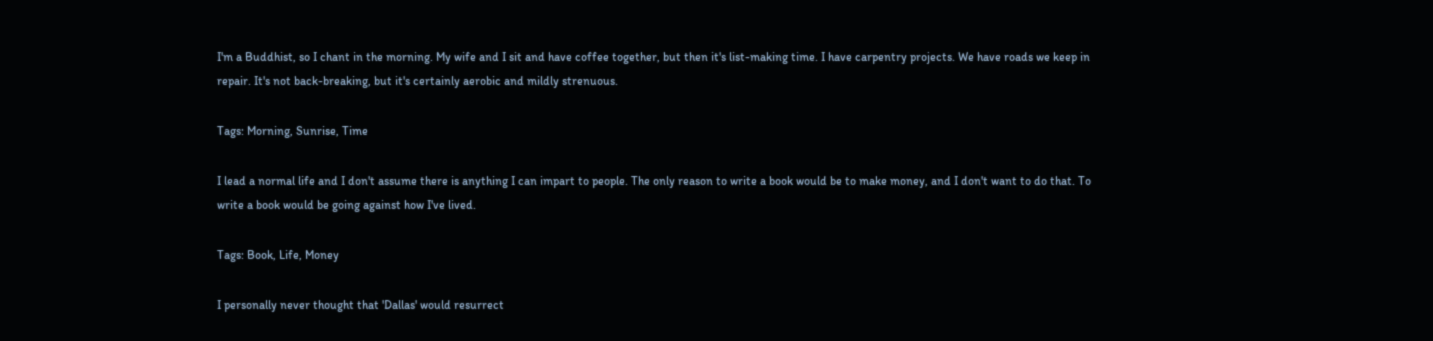I'm a Buddhist, so I chant in the morning. My wife and I sit and have coffee together, but then it's list-making time. I have carpentry projects. We have roads we keep in repair. It's not back-breaking, but it's certainly aerobic and mildly strenuous.

Tags: Morning, Sunrise, Time

I lead a normal life and I don't assume there is anything I can impart to people. The only reason to write a book would be to make money, and I don't want to do that. To write a book would be going against how I've lived.

Tags: Book, Life, Money

I personally never thought that 'Dallas' would resurrect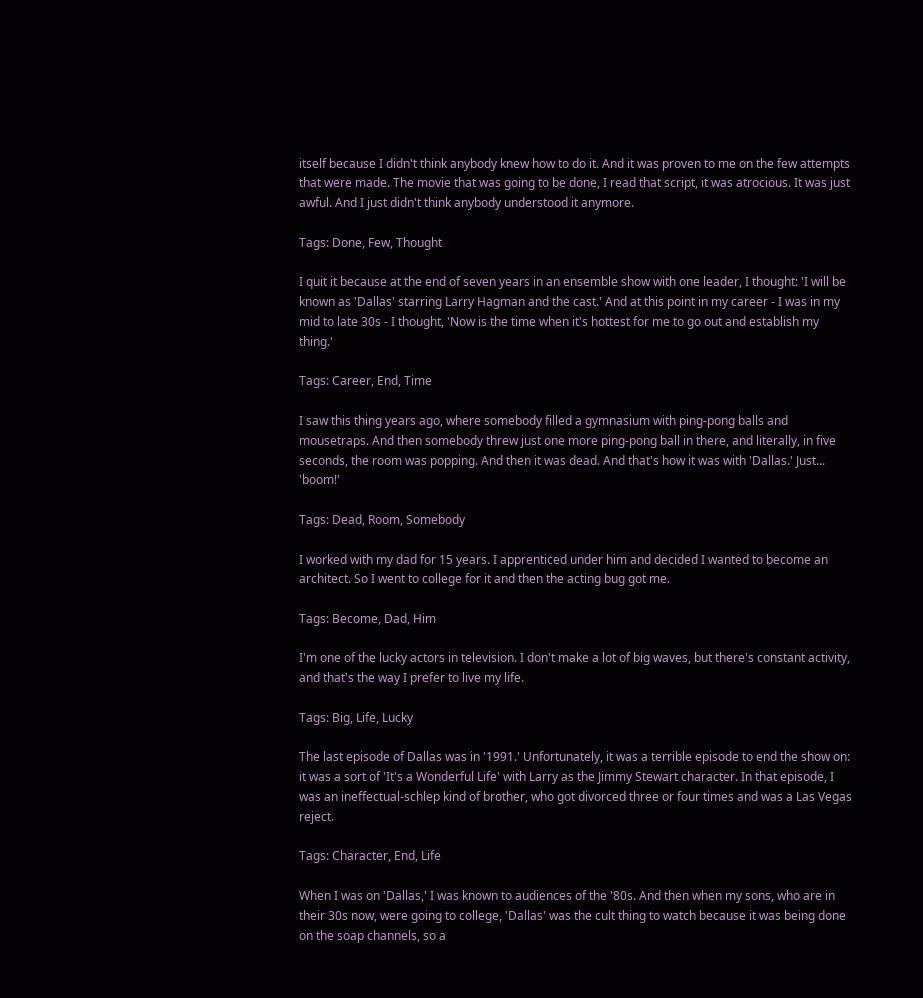itself because I didn't think anybody knew how to do it. And it was proven to me on the few attempts that were made. The movie that was going to be done, I read that script, it was atrocious. It was just awful. And I just didn't think anybody understood it anymore.

Tags: Done, Few, Thought

I quit it because at the end of seven years in an ensemble show with one leader, I thought: 'I will be known as 'Dallas' starring Larry Hagman and the cast.' And at this point in my career - I was in my mid to late 30s - I thought, 'Now is the time when it's hottest for me to go out and establish my thing.'

Tags: Career, End, Time

I saw this thing years ago, where somebody filled a gymnasium with ping-pong balls and mousetraps. And then somebody threw just one more ping-pong ball in there, and literally, in five seconds, the room was popping. And then it was dead. And that's how it was with 'Dallas.' Just... 'boom!'

Tags: Dead, Room, Somebody

I worked with my dad for 15 years. I apprenticed under him and decided I wanted to become an architect. So I went to college for it and then the acting bug got me.

Tags: Become, Dad, Him

I'm one of the lucky actors in television. I don't make a lot of big waves, but there's constant activity, and that's the way I prefer to live my life.

Tags: Big, Life, Lucky

The last episode of Dallas was in '1991.' Unfortunately, it was a terrible episode to end the show on: it was a sort of 'It's a Wonderful Life' with Larry as the Jimmy Stewart character. In that episode, I was an ineffectual-schlep kind of brother, who got divorced three or four times and was a Las Vegas reject.

Tags: Character, End, Life

When I was on 'Dallas,' I was known to audiences of the '80s. And then when my sons, who are in their 30s now, were going to college, 'Dallas' was the cult thing to watch because it was being done on the soap channels, so a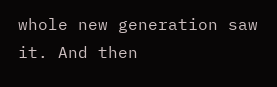whole new generation saw it. And then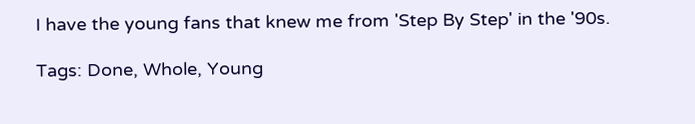I have the young fans that knew me from 'Step By Step' in the '90s.

Tags: Done, Whole, Young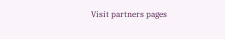Visit partners pages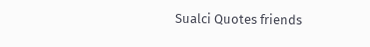Sualci Quotes friends